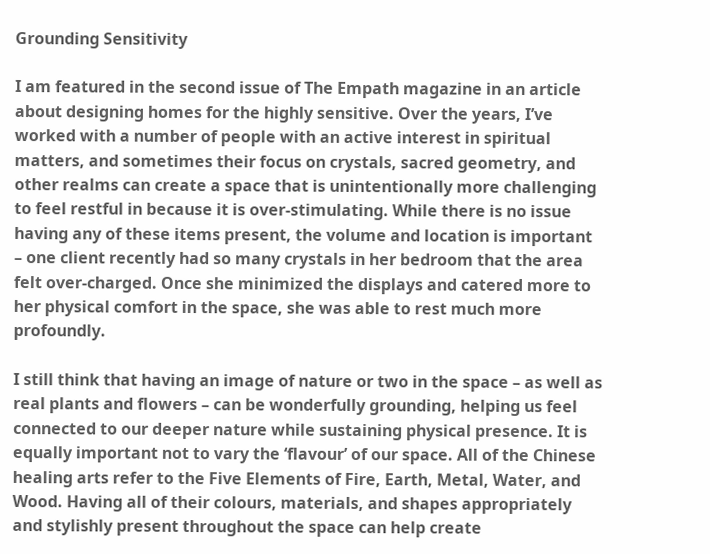Grounding Sensitivity

I am featured in the second issue of The Empath magazine in an article about designing homes for the highly sensitive. Over the years, I’ve worked with a number of people with an active interest in spiritual matters, and sometimes their focus on crystals, sacred geometry, and other realms can create a space that is unintentionally more challenging to feel restful in because it is over-stimulating. While there is no issue having any of these items present, the volume and location is important – one client recently had so many crystals in her bedroom that the area felt over-charged. Once she minimized the displays and catered more to her physical comfort in the space, she was able to rest much more profoundly.

I still think that having an image of nature or two in the space – as well as real plants and flowers – can be wonderfully grounding, helping us feel connected to our deeper nature while sustaining physical presence. It is equally important not to vary the ‘flavour’ of our space. All of the Chinese healing arts refer to the Five Elements of Fire, Earth, Metal, Water, and Wood. Having all of their colours, materials, and shapes appropriately and stylishly present throughout the space can help create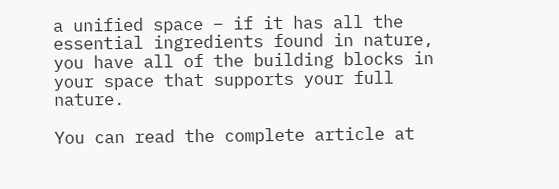a unified space – if it has all the essential ingredients found in nature, you have all of the building blocks in your space that supports your full nature.

You can read the complete article at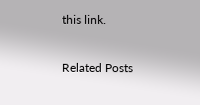this link.

Related Posts